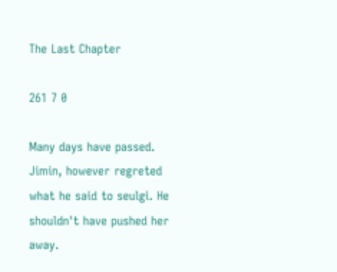The Last Chapter

261 7 0

Many days have passed. Jimin, however regreted what he said to seulgi. He shouldn't have pushed her away.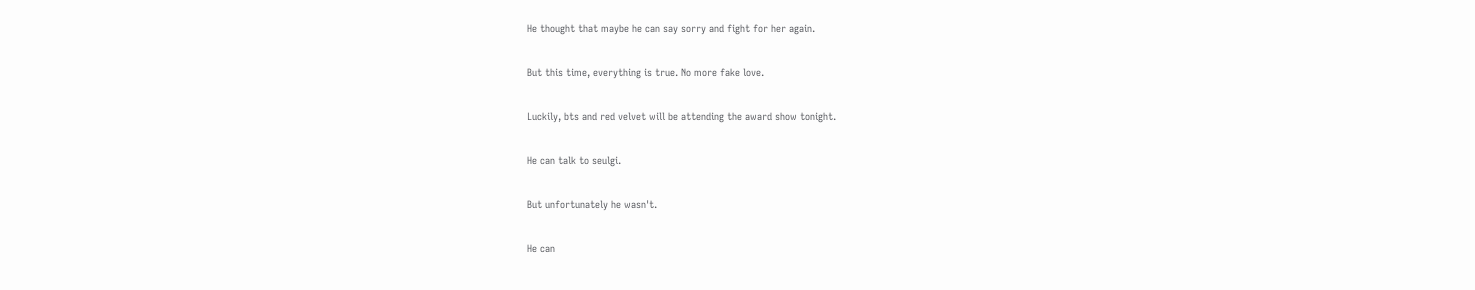He thought that maybe he can say sorry and fight for her again.

But this time, everything is true. No more fake love.

Luckily, bts and red velvet will be attending the award show tonight.

He can talk to seulgi.

But unfortunately he wasn't.

He can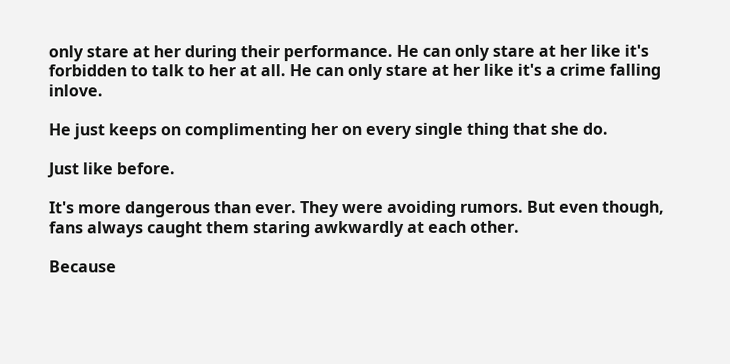only stare at her during their performance. He can only stare at her like it's forbidden to talk to her at all. He can only stare at her like it's a crime falling inlove.

He just keeps on complimenting her on every single thing that she do.

Just like before.

It's more dangerous than ever. They were avoiding rumors. But even though, fans always caught them staring awkwardly at each other.

Because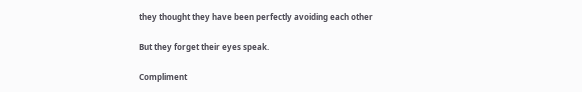they thought they have been perfectly avoiding each other

But they forget their eyes speak.

Compliment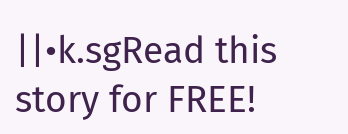||•k.sgRead this story for FREE!